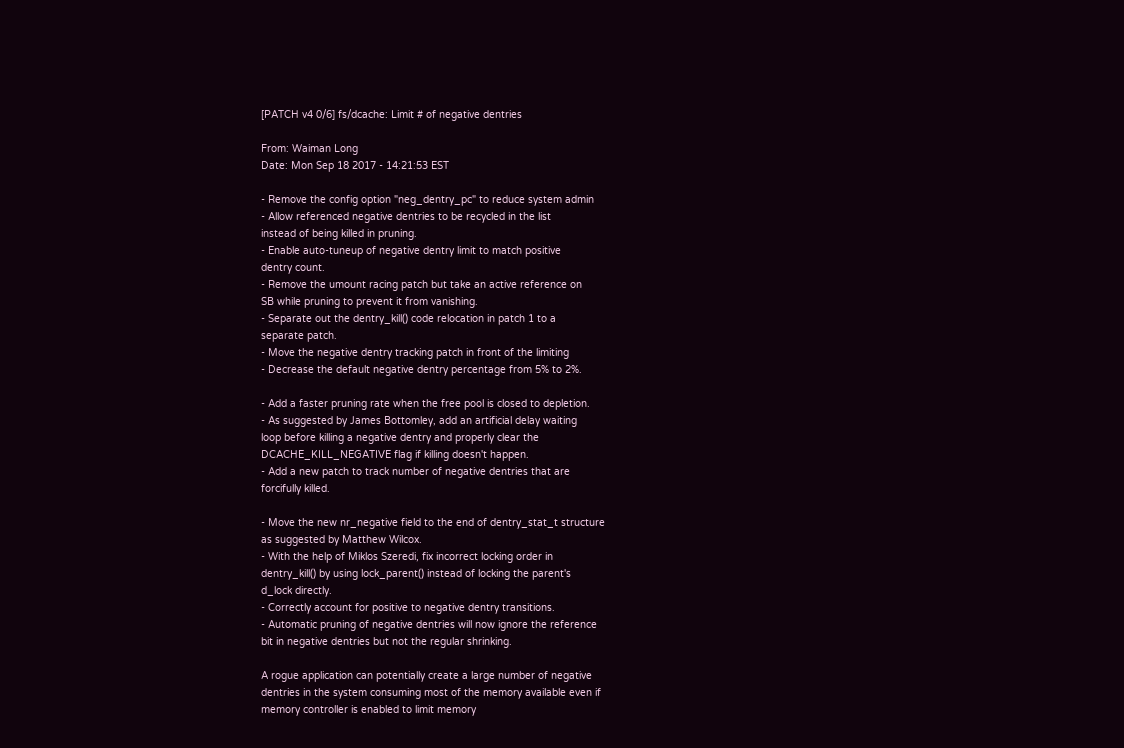[PATCH v4 0/6] fs/dcache: Limit # of negative dentries

From: Waiman Long
Date: Mon Sep 18 2017 - 14:21:53 EST

- Remove the config option "neg_dentry_pc" to reduce system admin
- Allow referenced negative dentries to be recycled in the list
instead of being killed in pruning.
- Enable auto-tuneup of negative dentry limit to match positive
dentry count.
- Remove the umount racing patch but take an active reference on
SB while pruning to prevent it from vanishing.
- Separate out the dentry_kill() code relocation in patch 1 to a
separate patch.
- Move the negative dentry tracking patch in front of the limiting
- Decrease the default negative dentry percentage from 5% to 2%.

- Add a faster pruning rate when the free pool is closed to depletion.
- As suggested by James Bottomley, add an artificial delay waiting
loop before killing a negative dentry and properly clear the
DCACHE_KILL_NEGATIVE flag if killing doesn't happen.
- Add a new patch to track number of negative dentries that are
forcifully killed.

- Move the new nr_negative field to the end of dentry_stat_t structure
as suggested by Matthew Wilcox.
- With the help of Miklos Szeredi, fix incorrect locking order in
dentry_kill() by using lock_parent() instead of locking the parent's
d_lock directly.
- Correctly account for positive to negative dentry transitions.
- Automatic pruning of negative dentries will now ignore the reference
bit in negative dentries but not the regular shrinking.

A rogue application can potentially create a large number of negative
dentries in the system consuming most of the memory available even if
memory controller is enabled to limit memory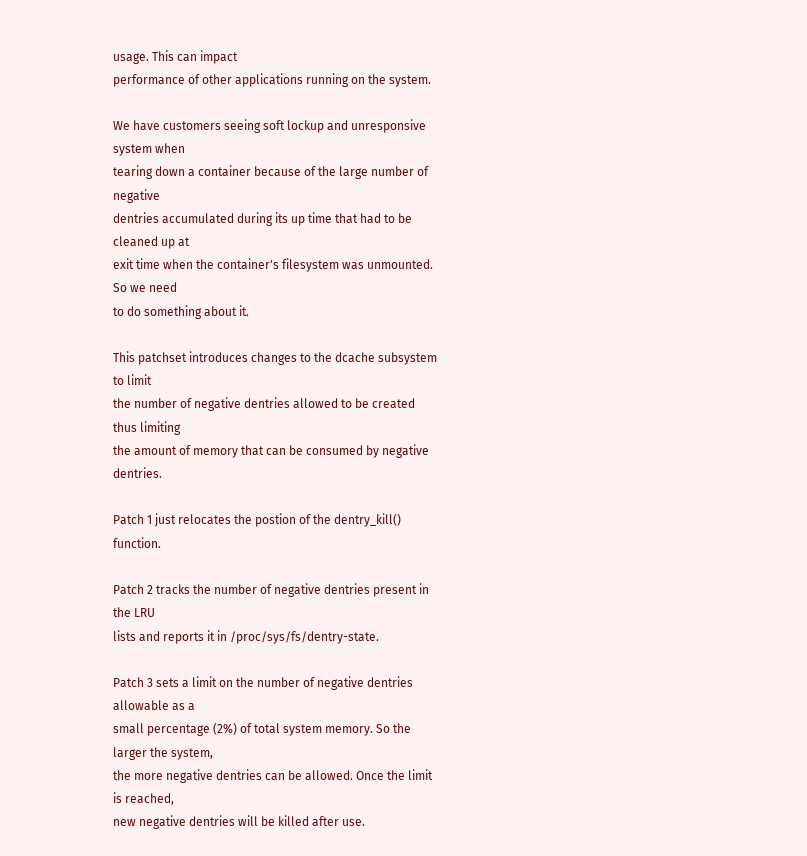usage. This can impact
performance of other applications running on the system.

We have customers seeing soft lockup and unresponsive system when
tearing down a container because of the large number of negative
dentries accumulated during its up time that had to be cleaned up at
exit time when the container's filesystem was unmounted. So we need
to do something about it.

This patchset introduces changes to the dcache subsystem to limit
the number of negative dentries allowed to be created thus limiting
the amount of memory that can be consumed by negative dentries.

Patch 1 just relocates the postion of the dentry_kill() function.

Patch 2 tracks the number of negative dentries present in the LRU
lists and reports it in /proc/sys/fs/dentry-state.

Patch 3 sets a limit on the number of negative dentries allowable as a
small percentage (2%) of total system memory. So the larger the system,
the more negative dentries can be allowed. Once the limit is reached,
new negative dentries will be killed after use.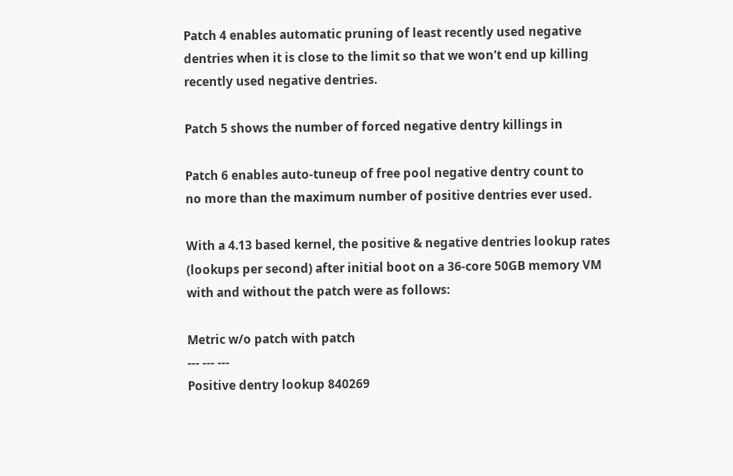Patch 4 enables automatic pruning of least recently used negative
dentries when it is close to the limit so that we won't end up killing
recently used negative dentries.

Patch 5 shows the number of forced negative dentry killings in

Patch 6 enables auto-tuneup of free pool negative dentry count to
no more than the maximum number of positive dentries ever used.

With a 4.13 based kernel, the positive & negative dentries lookup rates
(lookups per second) after initial boot on a 36-core 50GB memory VM
with and without the patch were as follows:

Metric w/o patch with patch
--- --- ---
Positive dentry lookup 840269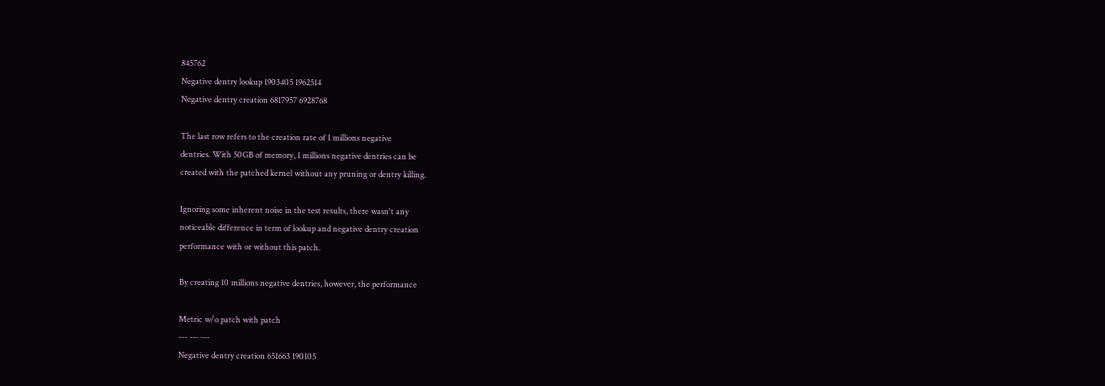845762
Negative dentry lookup 1903405 1962514
Negative dentry creation 6817957 6928768

The last row refers to the creation rate of 1 millions negative
dentries. With 50GB of memory, 1 millions negative dentries can be
created with the patched kernel without any pruning or dentry killing.

Ignoring some inherent noise in the test results, there wasn't any
noticeable difference in term of lookup and negative dentry creation
performance with or without this patch.

By creating 10 millions negative dentries, however, the performance

Metric w/o patch with patch
--- --- ---
Negative dentry creation 651663 190105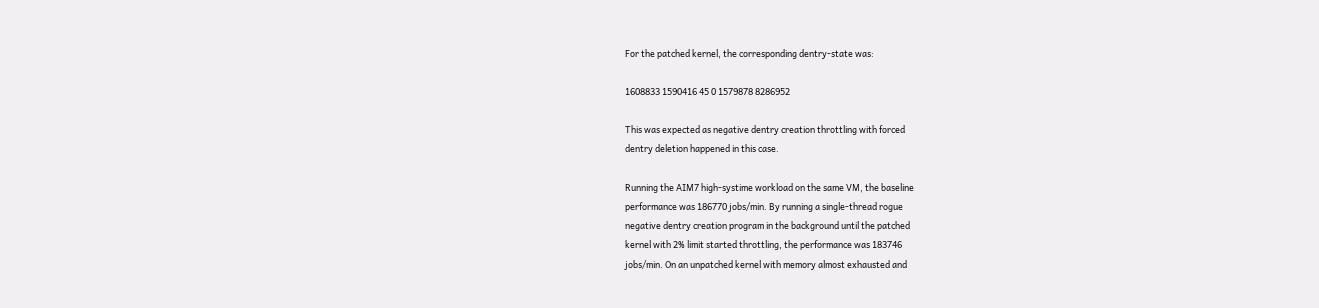For the patched kernel, the corresponding dentry-state was:

1608833 1590416 45 0 1579878 8286952

This was expected as negative dentry creation throttling with forced
dentry deletion happened in this case.

Running the AIM7 high-systime workload on the same VM, the baseline
performance was 186770 jobs/min. By running a single-thread rogue
negative dentry creation program in the background until the patched
kernel with 2% limit started throttling, the performance was 183746
jobs/min. On an unpatched kernel with memory almost exhausted and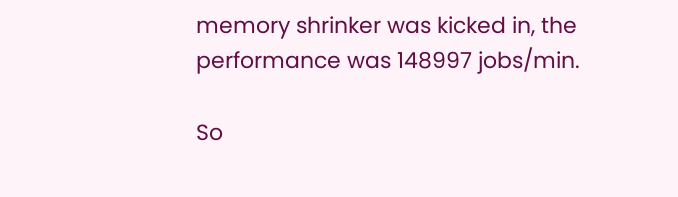memory shrinker was kicked in, the performance was 148997 jobs/min.

So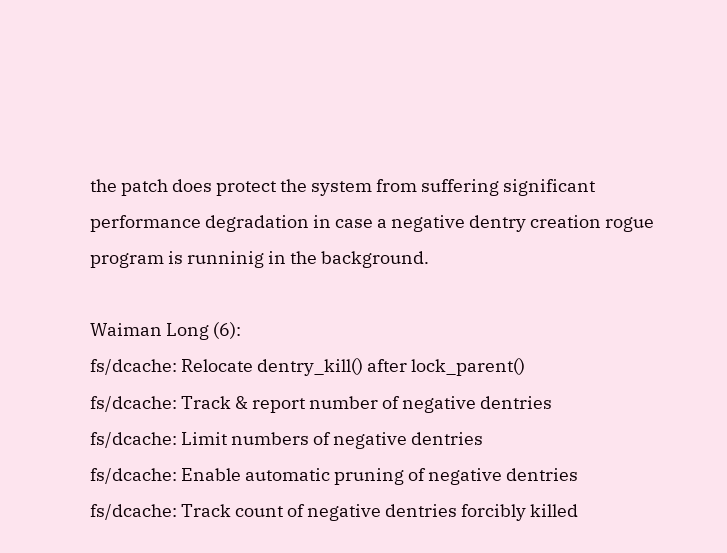the patch does protect the system from suffering significant
performance degradation in case a negative dentry creation rogue
program is runninig in the background.

Waiman Long (6):
fs/dcache: Relocate dentry_kill() after lock_parent()
fs/dcache: Track & report number of negative dentries
fs/dcache: Limit numbers of negative dentries
fs/dcache: Enable automatic pruning of negative dentries
fs/dcache: Track count of negative dentries forcibly killed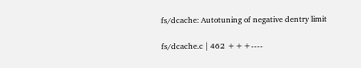fs/dcache: Autotuning of negative dentry limit

fs/dcache.c | 462 +++----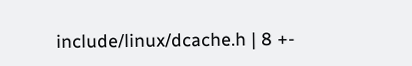include/linux/dcache.h | 8 +-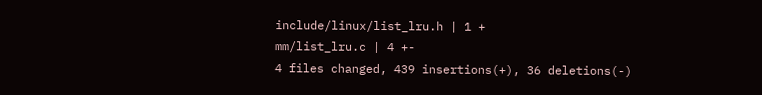include/linux/list_lru.h | 1 +
mm/list_lru.c | 4 +-
4 files changed, 439 insertions(+), 36 deletions(-)